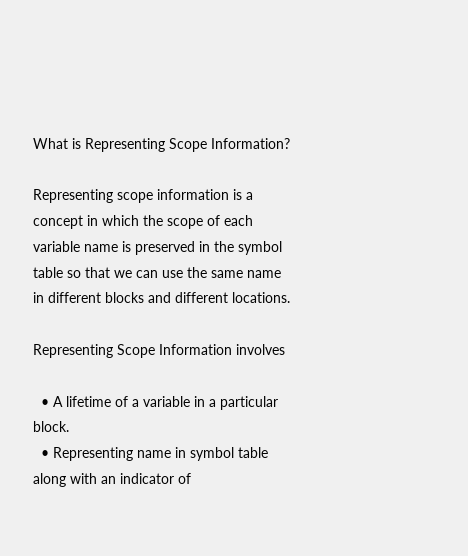What is Representing Scope Information?

Representing scope information is a concept in which the scope of each variable name is preserved in the symbol table so that we can use the same name in different blocks and different locations.

Representing Scope Information involves

  • A lifetime of a variable in a particular block.
  • Representing name in symbol table along with an indicator of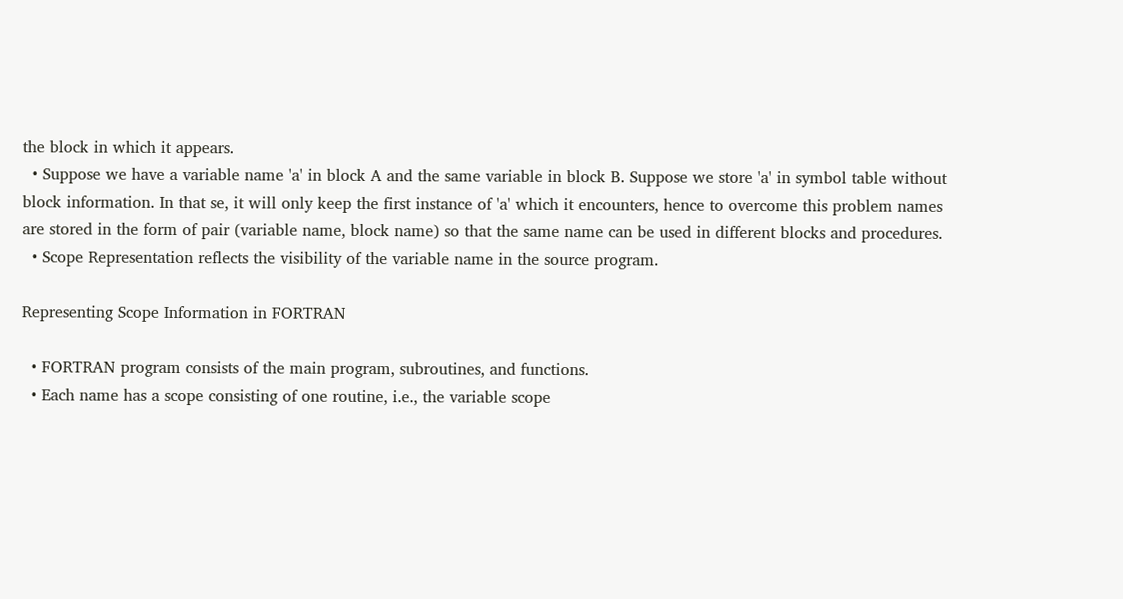the block in which it appears.
  • Suppose we have a variable name 'a' in block A and the same variable in block B. Suppose we store 'a' in symbol table without block information. In that se, it will only keep the first instance of 'a' which it encounters, hence to overcome this problem names are stored in the form of pair (variable name, block name) so that the same name can be used in different blocks and procedures.
  • Scope Representation reflects the visibility of the variable name in the source program.

Representing Scope Information in FORTRAN

  • FORTRAN program consists of the main program, subroutines, and functions.
  • Each name has a scope consisting of one routine, i.e., the variable scope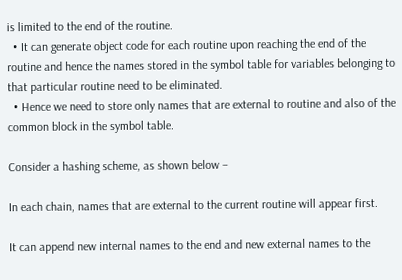is limited to the end of the routine.
  • It can generate object code for each routine upon reaching the end of the routine and hence the names stored in the symbol table for variables belonging to that particular routine need to be eliminated.
  • Hence we need to store only names that are external to routine and also of the common block in the symbol table.

Consider a hashing scheme, as shown below −

In each chain, names that are external to the current routine will appear first.

It can append new internal names to the end and new external names to the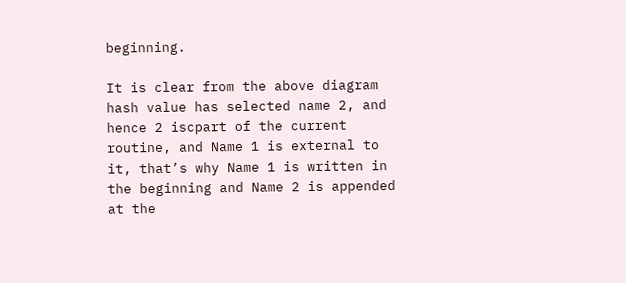beginning.

It is clear from the above diagram hash value has selected name 2, and hence 2 iscpart of the current routine, and Name 1 is external to it, that’s why Name 1 is written in the beginning and Name 2 is appended at the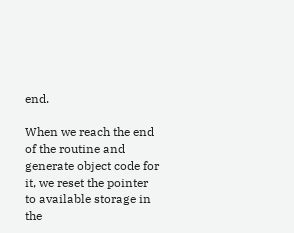end.

When we reach the end of the routine and generate object code for it, we reset the pointer to available storage in the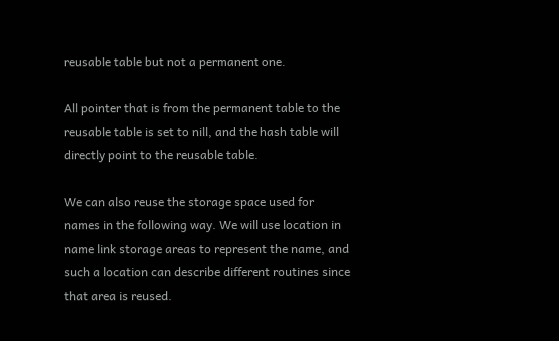reusable table but not a permanent one.

All pointer that is from the permanent table to the reusable table is set to nill, and the hash table will directly point to the reusable table.

We can also reuse the storage space used for names in the following way. We will use location in name link storage areas to represent the name, and such a location can describe different routines since that area is reused.